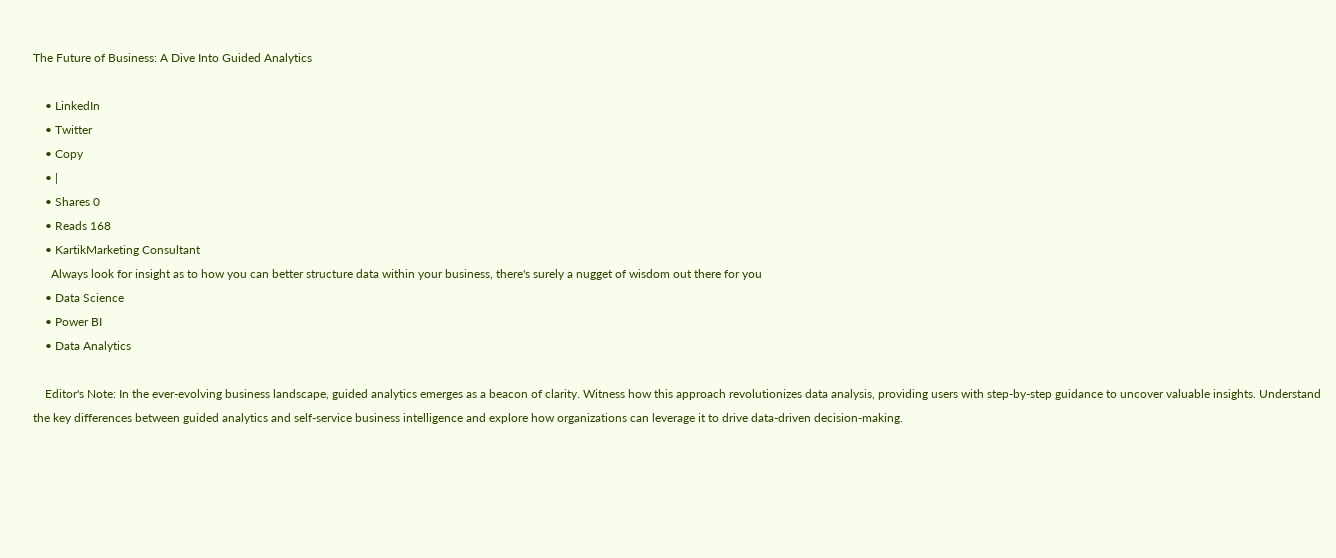The Future of Business: A Dive Into Guided Analytics

    • LinkedIn
    • Twitter
    • Copy
    • |
    • Shares 0
    • Reads 168
    • KartikMarketing Consultant
      Always look for insight as to how you can better structure data within your business, there's surely a nugget of wisdom out there for you
    • Data Science
    • Power BI
    • Data Analytics

    Editor's Note: In the ever-evolving business landscape, guided analytics emerges as a beacon of clarity. Witness how this approach revolutionizes data analysis, providing users with step-by-step guidance to uncover valuable insights. Understand the key differences between guided analytics and self-service business intelligence and explore how organizations can leverage it to drive data-driven decision-making.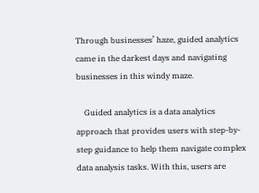Through businesses’ haze, guided analytics came in the darkest days and navigating businesses in this windy maze.

    Guided analytics is a data analytics approach that provides users with step-by-step guidance to help them navigate complex data analysis tasks. With this, users are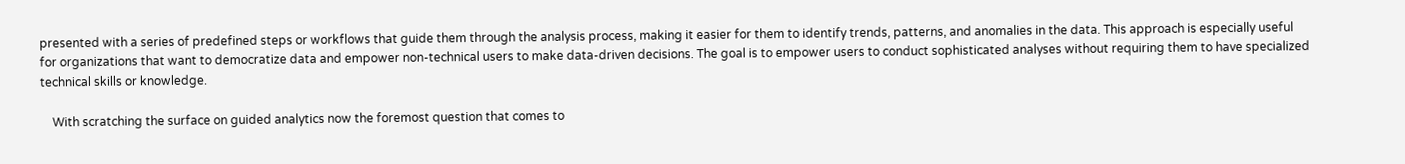presented with a series of predefined steps or workflows that guide them through the analysis process, making it easier for them to identify trends, patterns, and anomalies in the data. This approach is especially useful for organizations that want to democratize data and empower non-technical users to make data-driven decisions. The goal is to empower users to conduct sophisticated analyses without requiring them to have specialized technical skills or knowledge.

    With scratching the surface on guided analytics now the foremost question that comes to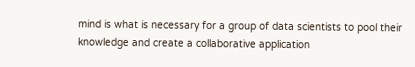mind is what is necessary for a group of data scientists to pool their knowledge and create a collaborative application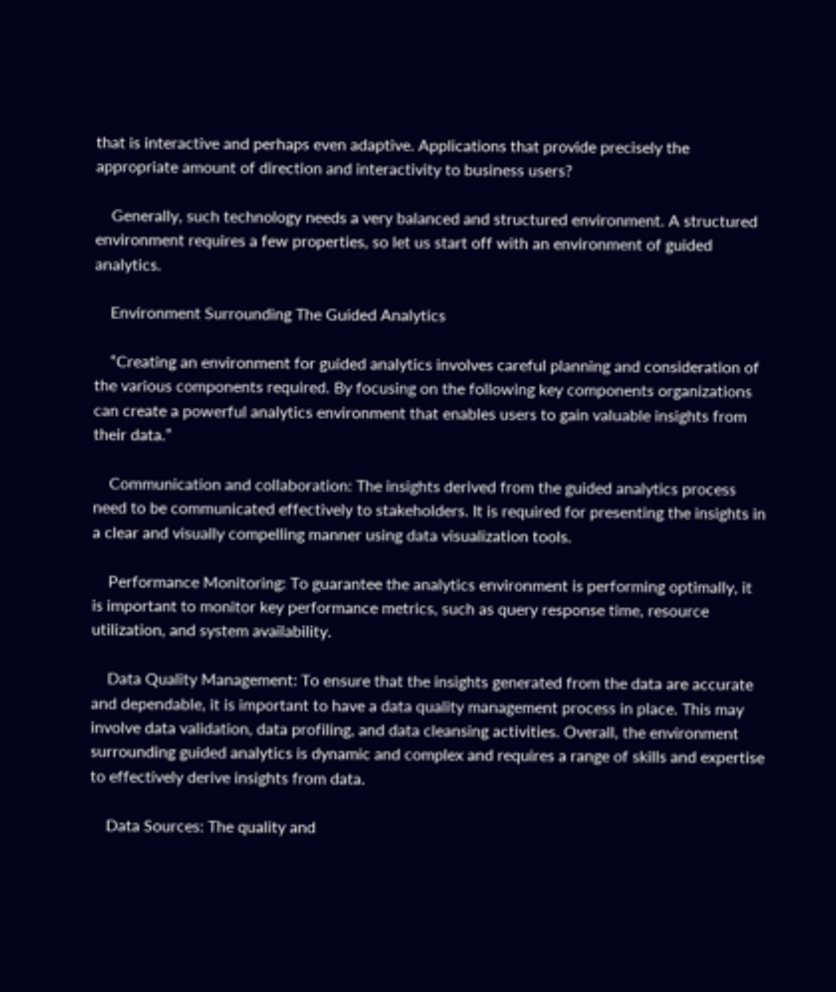that is interactive and perhaps even adaptive. Applications that provide precisely the appropriate amount of direction and interactivity to business users?

    Generally, such technology needs a very balanced and structured environment. A structured environment requires a few properties, so let us start off with an environment of guided analytics.

    Environment Surrounding The Guided Analytics

    “Creating an environment for guided analytics involves careful planning and consideration of the various components required. By focusing on the following key components organizations can create a powerful analytics environment that enables users to gain valuable insights from their data.”

    Communication and collaboration: The insights derived from the guided analytics process need to be communicated effectively to stakeholders. It is required for presenting the insights in a clear and visually compelling manner using data visualization tools.

    Performance Monitoring: To guarantee the analytics environment is performing optimally, it is important to monitor key performance metrics, such as query response time, resource utilization, and system availability.

    Data Quality Management: To ensure that the insights generated from the data are accurate and dependable, it is important to have a data quality management process in place. This may involve data validation, data profiling, and data cleansing activities. Overall, the environment surrounding guided analytics is dynamic and complex and requires a range of skills and expertise to effectively derive insights from data.

    Data Sources: The quality and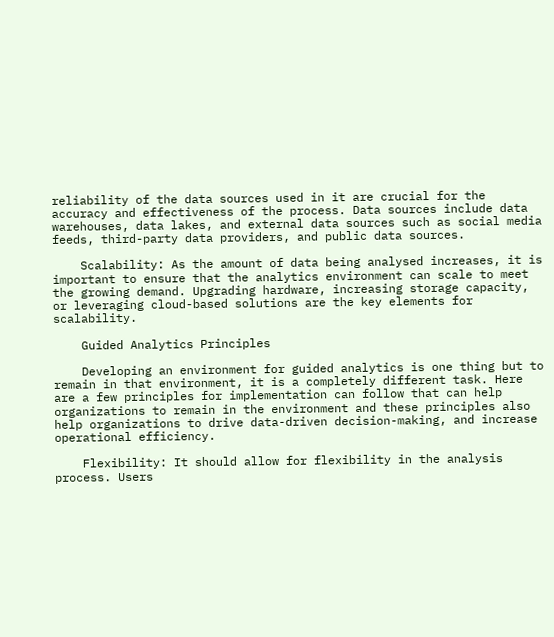reliability of the data sources used in it are crucial for the accuracy and effectiveness of the process. Data sources include data warehouses, data lakes, and external data sources such as social media feeds, third-party data providers, and public data sources.

    Scalability: As the amount of data being analysed increases, it is important to ensure that the analytics environment can scale to meet the growing demand. Upgrading hardware, increasing storage capacity, or leveraging cloud-based solutions are the key elements for scalability.

    Guided Analytics Principles

    Developing an environment for guided analytics is one thing but to remain in that environment, it is a completely different task. Here are a few principles for implementation can follow that can help organizations to remain in the environment and these principles also help organizations to drive data-driven decision-making, and increase operational efficiency.

    Flexibility: It should allow for flexibility in the analysis process. Users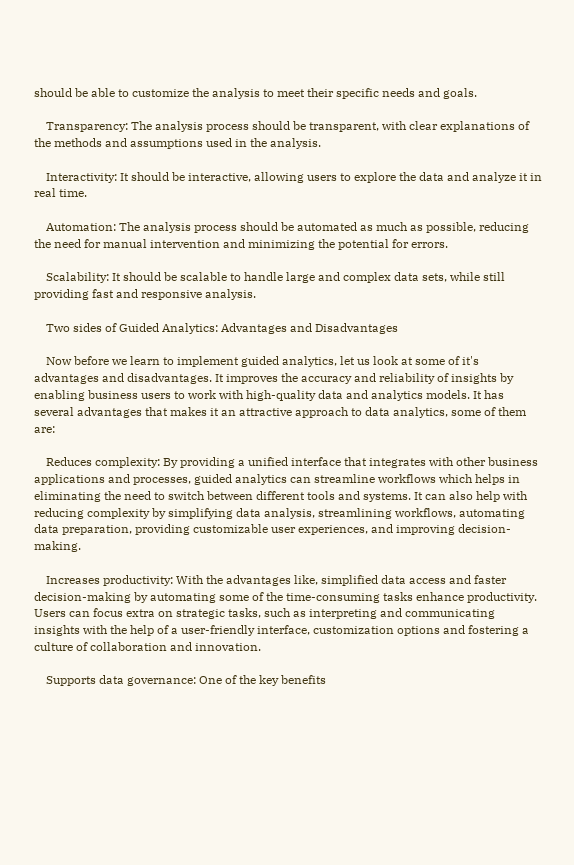should be able to customize the analysis to meet their specific needs and goals.

    Transparency: The analysis process should be transparent, with clear explanations of the methods and assumptions used in the analysis.

    Interactivity: It should be interactive, allowing users to explore the data and analyze it in real time.

    Automation: The analysis process should be automated as much as possible, reducing the need for manual intervention and minimizing the potential for errors.

    Scalability: It should be scalable to handle large and complex data sets, while still providing fast and responsive analysis.

    Two sides of Guided Analytics: Advantages and Disadvantages

    Now before we learn to implement guided analytics, let us look at some of it's advantages and disadvantages. It improves the accuracy and reliability of insights by enabling business users to work with high-quality data and analytics models. It has several advantages that makes it an attractive approach to data analytics, some of them are:

    Reduces complexity: By providing a unified interface that integrates with other business applications and processes, guided analytics can streamline workflows which helps in eliminating the need to switch between different tools and systems. It can also help with reducing complexity by simplifying data analysis, streamlining workflows, automating data preparation, providing customizable user experiences, and improving decision-making.

    Increases productivity: With the advantages like, simplified data access and faster decision-making by automating some of the time-consuming tasks enhance productivity. Users can focus extra on strategic tasks, such as interpreting and communicating insights with the help of a user-friendly interface, customization options and fostering a culture of collaboration and innovation.

    Supports data governance: One of the key benefits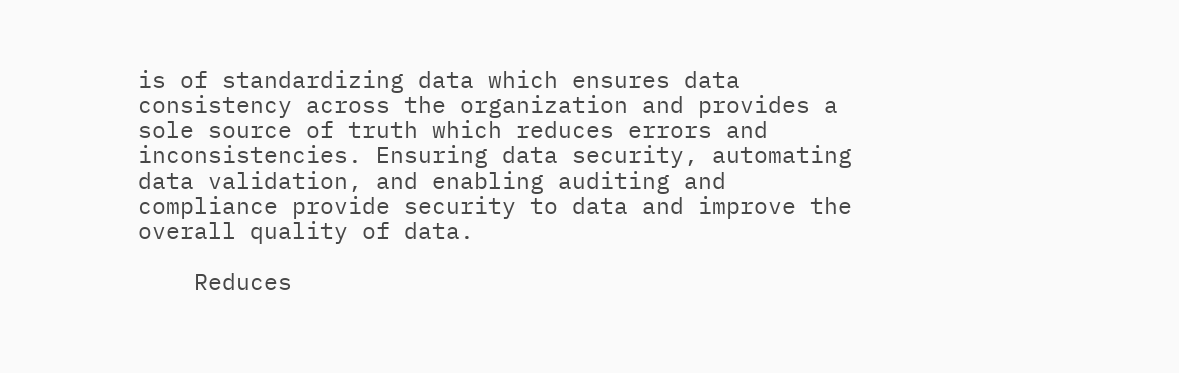is of standardizing data which ensures data consistency across the organization and provides a sole source of truth which reduces errors and inconsistencies. Ensuring data security, automating data validation, and enabling auditing and compliance provide security to data and improve the overall quality of data.

    Reduces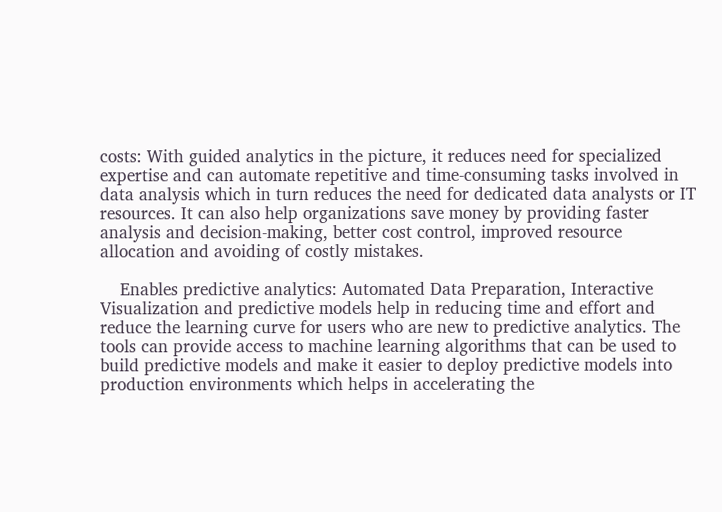costs: With guided analytics in the picture, it reduces need for specialized expertise and can automate repetitive and time-consuming tasks involved in data analysis which in turn reduces the need for dedicated data analysts or IT resources. It can also help organizations save money by providing faster analysis and decision-making, better cost control, improved resource allocation and avoiding of costly mistakes.

    Enables predictive analytics: Automated Data Preparation, Interactive Visualization and predictive models help in reducing time and effort and reduce the learning curve for users who are new to predictive analytics. The tools can provide access to machine learning algorithms that can be used to build predictive models and make it easier to deploy predictive models into production environments which helps in accelerating the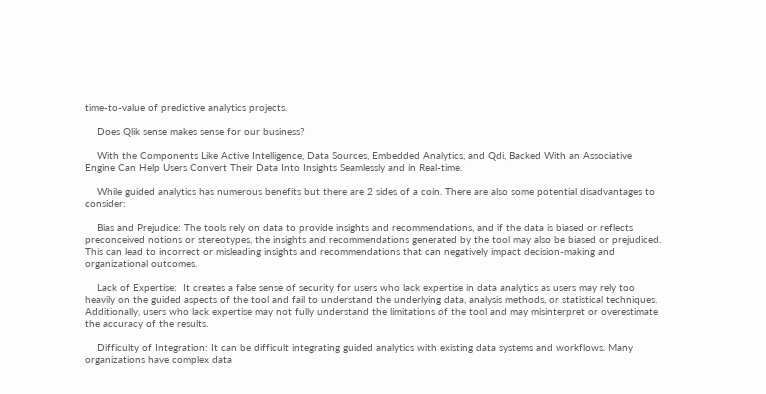time-to-value of predictive analytics projects.

    Does Qlik sense makes sense for our business?

    With the Components Like Active Intelligence, Data Sources, Embedded Analytics, and Qdi, Backed With an Associative Engine Can Help Users Convert Their Data Into Insights Seamlessly and in Real-time.

    While guided analytics has numerous benefits but there are 2 sides of a coin. There are also some potential disadvantages to consider:

    Bias and Prejudice: The tools rely on data to provide insights and recommendations, and if the data is biased or reflects preconceived notions or stereotypes, the insights and recommendations generated by the tool may also be biased or prejudiced. This can lead to incorrect or misleading insights and recommendations that can negatively impact decision-making and organizational outcomes.

    Lack of Expertise:  It creates a false sense of security for users who lack expertise in data analytics as users may rely too heavily on the guided aspects of the tool and fail to understand the underlying data, analysis methods, or statistical techniques. Additionally, users who lack expertise may not fully understand the limitations of the tool and may misinterpret or overestimate the accuracy of the results.

    Difficulty of Integration: It can be difficult integrating guided analytics with existing data systems and workflows. Many organizations have complex data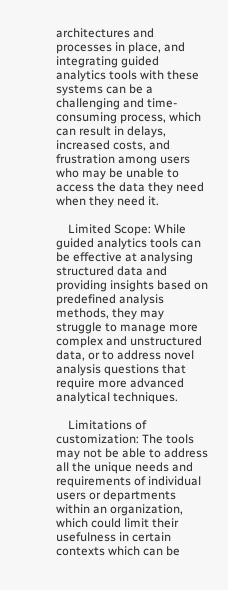architectures and processes in place, and integrating guided analytics tools with these systems can be a challenging and time-consuming process, which can result in delays, increased costs, and frustration among users who may be unable to access the data they need when they need it.

    Limited Scope: While guided analytics tools can be effective at analysing structured data and providing insights based on predefined analysis methods, they may struggle to manage more complex and unstructured data, or to address novel analysis questions that require more advanced analytical techniques.

    Limitations of customization: The tools may not be able to address all the unique needs and requirements of individual users or departments within an organization, which could limit their usefulness in certain contexts which can be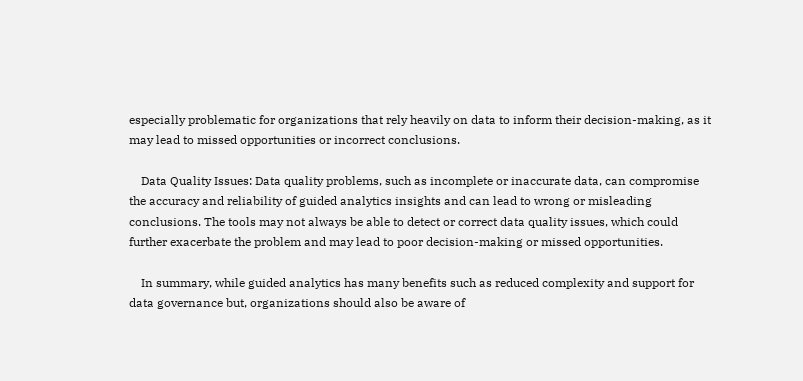especially problematic for organizations that rely heavily on data to inform their decision-making, as it may lead to missed opportunities or incorrect conclusions.

    Data Quality Issues: Data quality problems, such as incomplete or inaccurate data, can compromise the accuracy and reliability of guided analytics insights and can lead to wrong or misleading conclusions. The tools may not always be able to detect or correct data quality issues, which could further exacerbate the problem and may lead to poor decision-making or missed opportunities.

    In summary, while guided analytics has many benefits such as reduced complexity and support for data governance but, organizations should also be aware of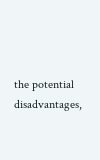the potential disadvantages,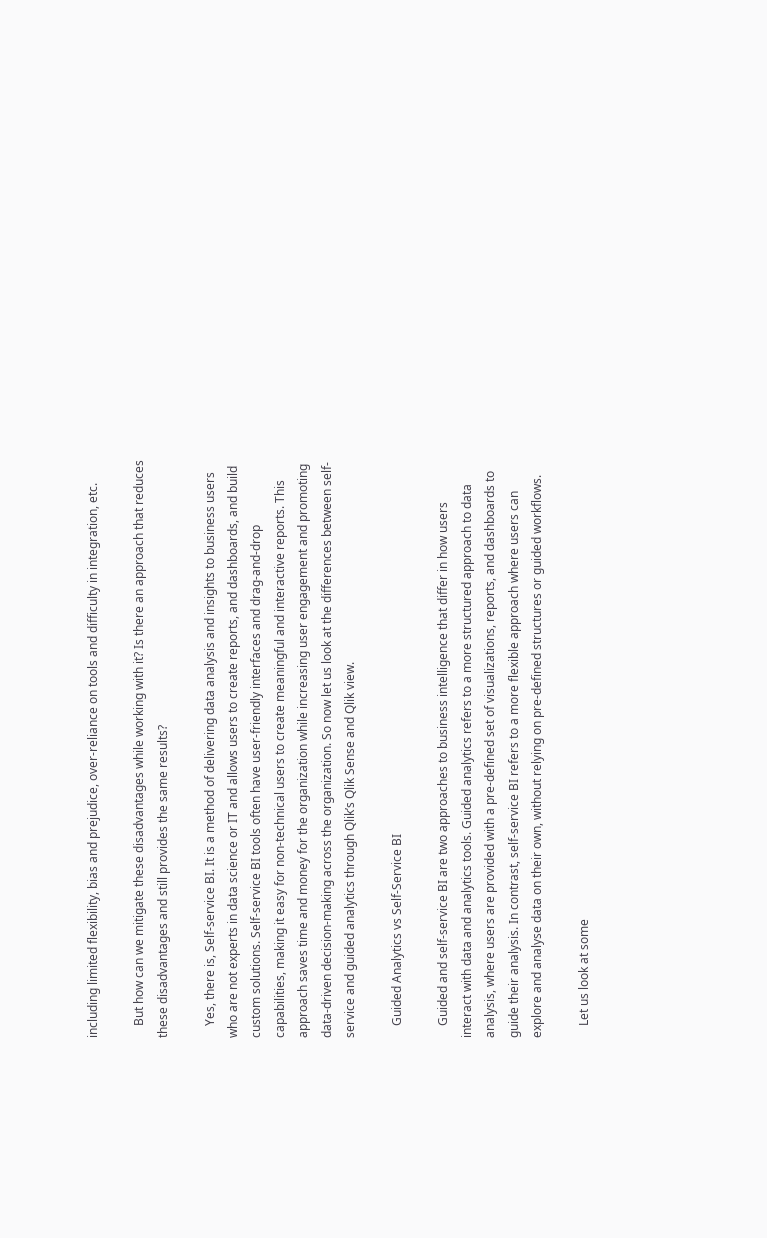including limited flexibility, bias and prejudice, over-reliance on tools and difficulty in integration, etc.

    But how can we mitigate these disadvantages while working with it? Is there an approach that reduces these disadvantages and still provides the same results?

    Yes, there is, Self-service BI. It is a method of delivering data analysis and insights to business users who are not experts in data science or IT and allows users to create reports, and dashboards, and build custom solutions. Self-service BI tools often have user-friendly interfaces and drag-and-drop capabilities, making it easy for non-technical users to create meaningful and interactive reports. This approach saves time and money for the organization while increasing user engagement and promoting data-driven decision-making across the organization. So now let us look at the differences between self-service and guided analytics through Qlik’s Qlik Sense and Qlik view.

    Guided Analytics vs Self-Service BI

    Guided and self-service BI are two approaches to business intelligence that differ in how users interact with data and analytics tools. Guided analytics refers to a more structured approach to data analysis, where users are provided with a pre-defined set of visualizations, reports, and dashboards to guide their analysis. In contrast, self-service BI refers to a more flexible approach where users can explore and analyse data on their own, without relying on pre-defined structures or guided workflows.

    Let us look at some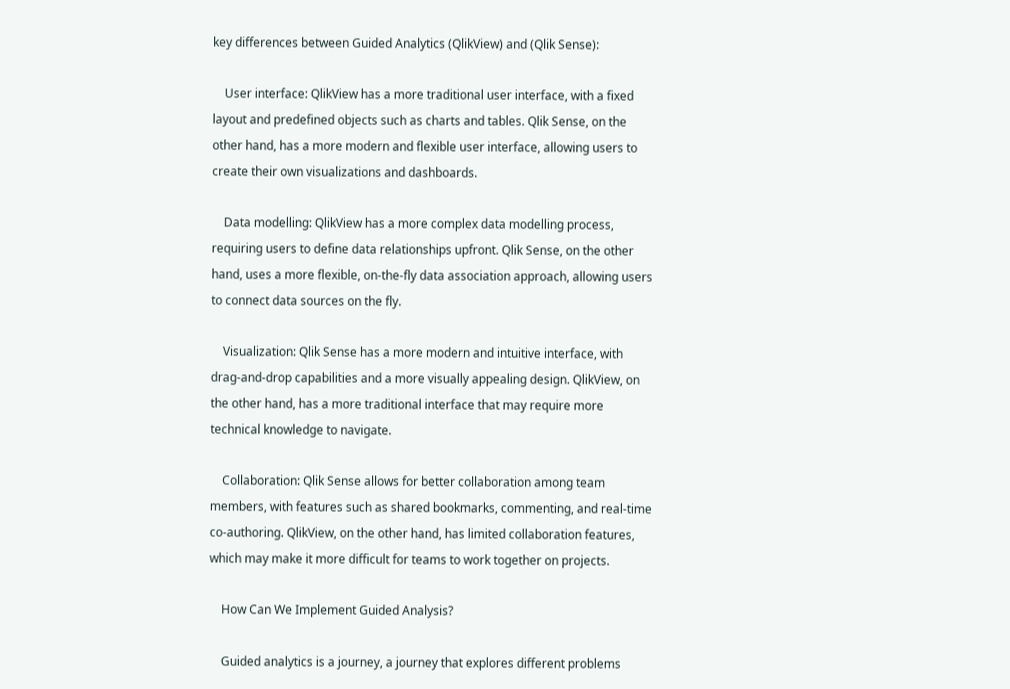key differences between Guided Analytics (QlikView) and (Qlik Sense):

    User interface: QlikView has a more traditional user interface, with a fixed layout and predefined objects such as charts and tables. Qlik Sense, on the other hand, has a more modern and flexible user interface, allowing users to create their own visualizations and dashboards.

    Data modelling: QlikView has a more complex data modelling process, requiring users to define data relationships upfront. Qlik Sense, on the other hand, uses a more flexible, on-the-fly data association approach, allowing users to connect data sources on the fly.

    Visualization: Qlik Sense has a more modern and intuitive interface, with drag-and-drop capabilities and a more visually appealing design. QlikView, on the other hand, has a more traditional interface that may require more technical knowledge to navigate.

    Collaboration: Qlik Sense allows for better collaboration among team members, with features such as shared bookmarks, commenting, and real-time co-authoring. QlikView, on the other hand, has limited collaboration features, which may make it more difficult for teams to work together on projects.

    How Can We Implement Guided Analysis?

    Guided analytics is a journey, a journey that explores different problems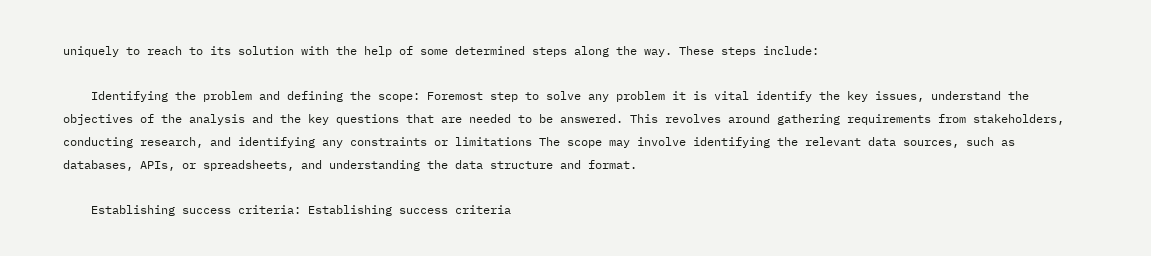uniquely to reach to its solution with the help of some determined steps along the way. These steps include:

    Identifying the problem and defining the scope: Foremost step to solve any problem it is vital identify the key issues, understand the objectives of the analysis and the key questions that are needed to be answered. This revolves around gathering requirements from stakeholders, conducting research, and identifying any constraints or limitations The scope may involve identifying the relevant data sources, such as databases, APIs, or spreadsheets, and understanding the data structure and format.

    Establishing success criteria: Establishing success criteria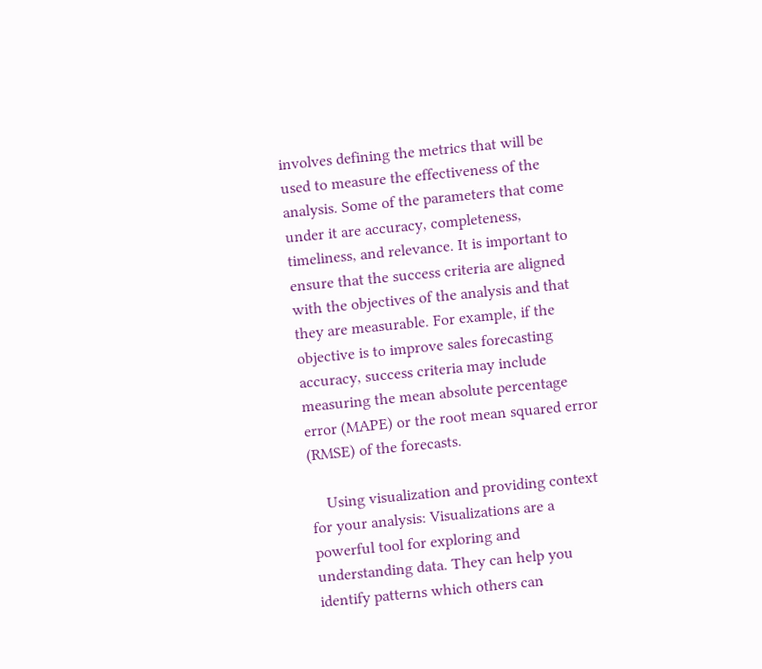involves defining the metrics that will be used to measure the effectiveness of the analysis. Some of the parameters that come under it are accuracy, completeness, timeliness, and relevance. It is important to ensure that the success criteria are aligned with the objectives of the analysis and that they are measurable. For example, if the objective is to improve sales forecasting accuracy, success criteria may include measuring the mean absolute percentage error (MAPE) or the root mean squared error (RMSE) of the forecasts.

    Using visualization and providing context for your analysis: Visualizations are a powerful tool for exploring and understanding data. They can help you identify patterns which others can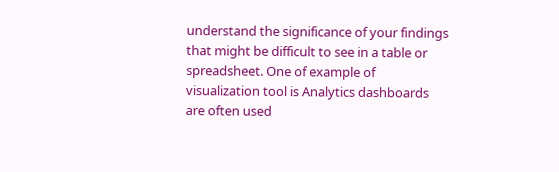understand the significance of your findings that might be difficult to see in a table or spreadsheet. One of example of visualization tool is Analytics dashboards are often used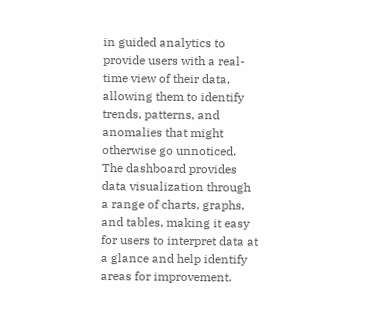in guided analytics to provide users with a real-time view of their data, allowing them to identify trends, patterns, and anomalies that might otherwise go unnoticed. The dashboard provides data visualization through a range of charts, graphs, and tables, making it easy for users to interpret data at a glance and help identify areas for improvement.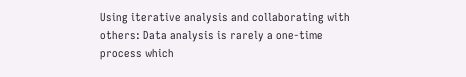Using iterative analysis and collaborating with others: Data analysis is rarely a one-time process which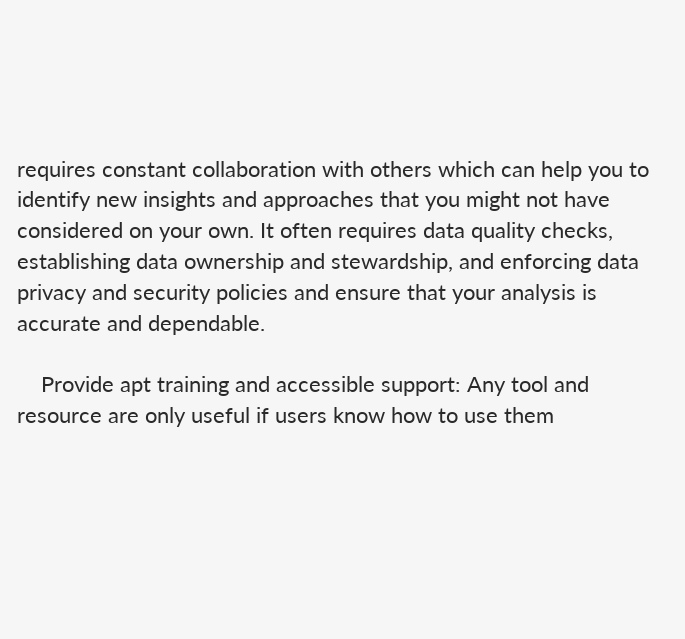requires constant collaboration with others which can help you to identify new insights and approaches that you might not have considered on your own. It often requires data quality checks, establishing data ownership and stewardship, and enforcing data privacy and security policies and ensure that your analysis is accurate and dependable.

    Provide apt training and accessible support: Any tool and resource are only useful if users know how to use them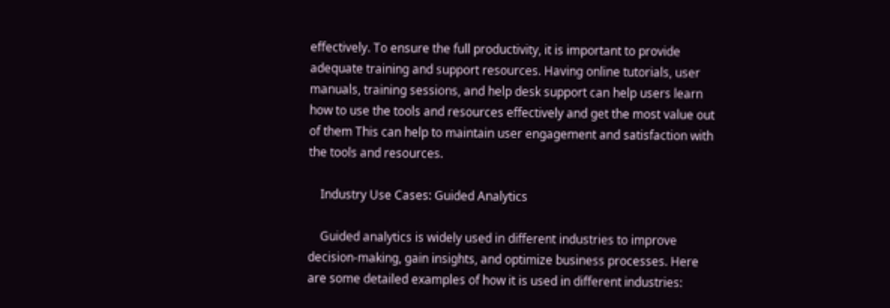effectively. To ensure the full productivity, it is important to provide adequate training and support resources. Having online tutorials, user manuals, training sessions, and help desk support can help users learn how to use the tools and resources effectively and get the most value out of them This can help to maintain user engagement and satisfaction with the tools and resources.

    Industry Use Cases: Guided Analytics

    Guided analytics is widely used in different industries to improve decision-making, gain insights, and optimize business processes. Here are some detailed examples of how it is used in different industries: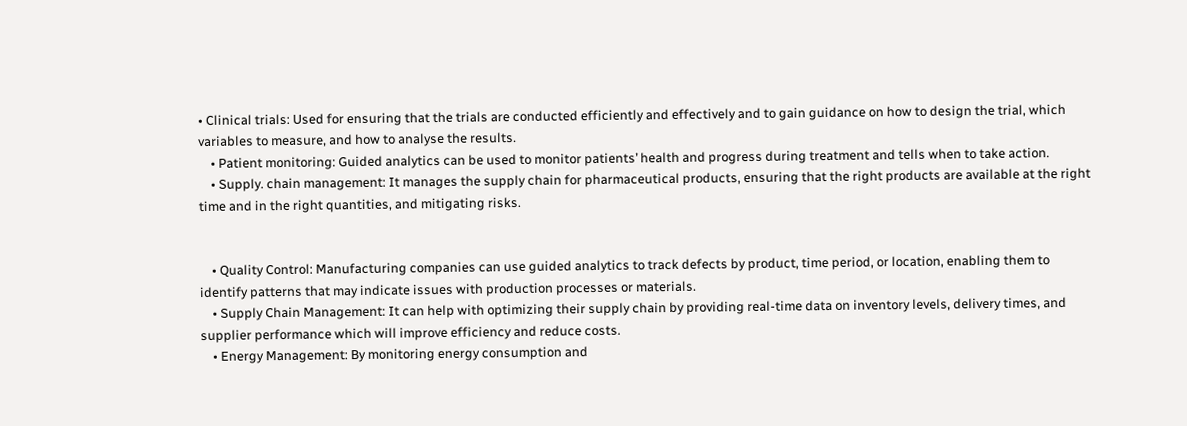• Clinical trials: Used for ensuring that the trials are conducted efficiently and effectively and to gain guidance on how to design the trial, which variables to measure, and how to analyse the results.
    • Patient monitoring: Guided analytics can be used to monitor patients’ health and progress during treatment and tells when to take action.
    • Supply. chain management: It manages the supply chain for pharmaceutical products, ensuring that the right products are available at the right time and in the right quantities, and mitigating risks.


    • Quality Control: Manufacturing companies can use guided analytics to track defects by product, time period, or location, enabling them to identify patterns that may indicate issues with production processes or materials.
    • Supply Chain Management: It can help with optimizing their supply chain by providing real-time data on inventory levels, delivery times, and supplier performance which will improve efficiency and reduce costs.
    • Energy Management: By monitoring energy consumption and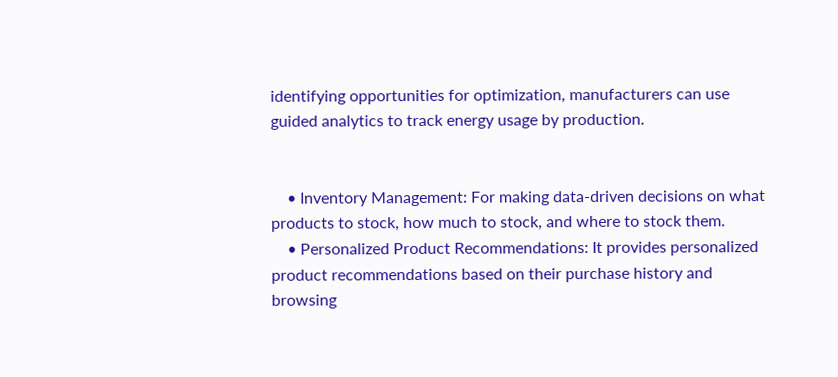identifying opportunities for optimization, manufacturers can use guided analytics to track energy usage by production.


    • Inventory Management: For making data-driven decisions on what products to stock, how much to stock, and where to stock them.
    • Personalized Product Recommendations: It provides personalized product recommendations based on their purchase history and browsing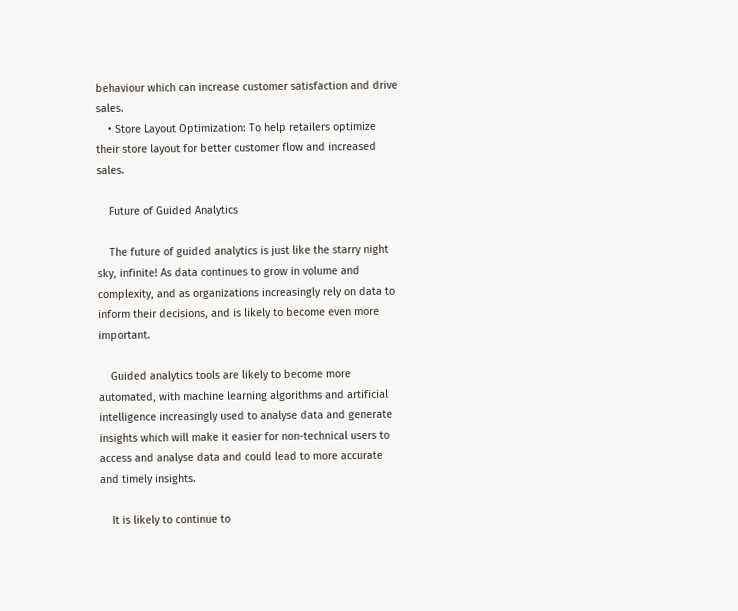behaviour which can increase customer satisfaction and drive sales.
    • Store Layout Optimization: To help retailers optimize their store layout for better customer flow and increased sales.

    Future of Guided Analytics

    The future of guided analytics is just like the starry night sky, infinite! As data continues to grow in volume and complexity, and as organizations increasingly rely on data to inform their decisions, and is likely to become even more important.

    Guided analytics tools are likely to become more automated, with machine learning algorithms and artificial intelligence increasingly used to analyse data and generate insights which will make it easier for non-technical users to access and analyse data and could lead to more accurate and timely insights.

    It is likely to continue to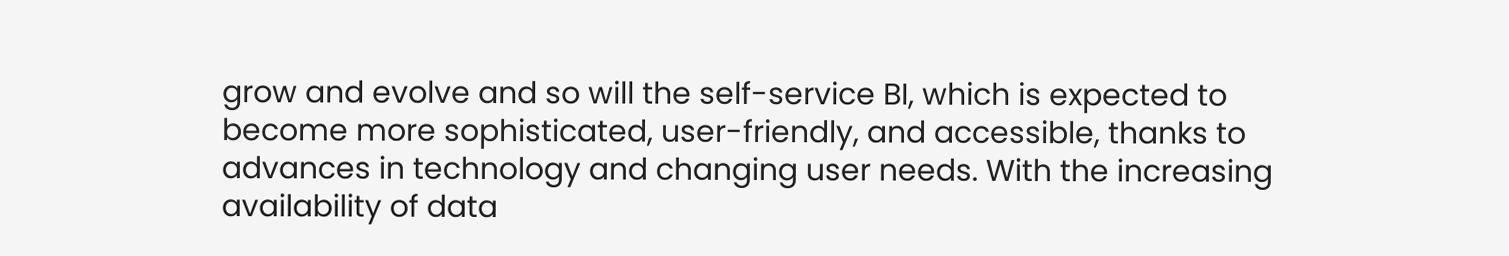grow and evolve and so will the self-service BI, which is expected to become more sophisticated, user-friendly, and accessible, thanks to advances in technology and changing user needs. With the increasing availability of data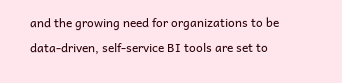and the growing need for organizations to be data-driven, self-service BI tools are set to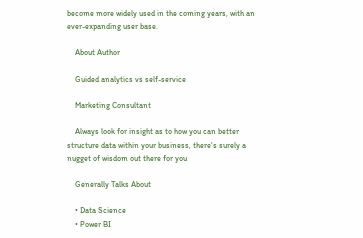become more widely used in the coming years, with an ever-expanding user base.

    About Author

    Guided analytics vs self-service

    Marketing Consultant

    Always look for insight as to how you can better structure data within your business, there's surely a nugget of wisdom out there for you

    Generally Talks About

    • Data Science
    • Power BI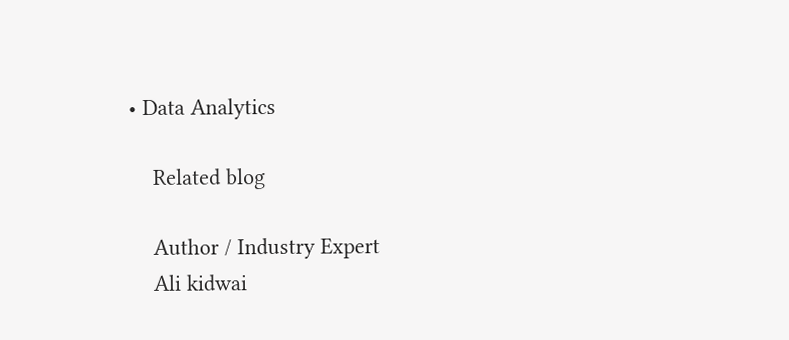• Data Analytics

    Related blog

    Author / Industry Expert
    Ali kidwai